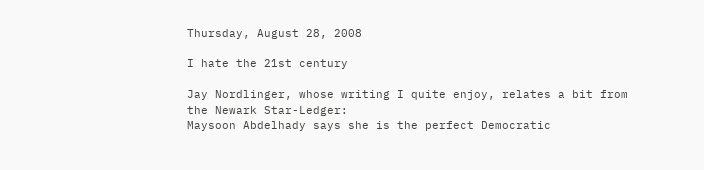Thursday, August 28, 2008

I hate the 21st century

Jay Nordlinger, whose writing I quite enjoy, relates a bit from the Newark Star-Ledger:
Maysoon Abdelhady says she is the perfect Democratic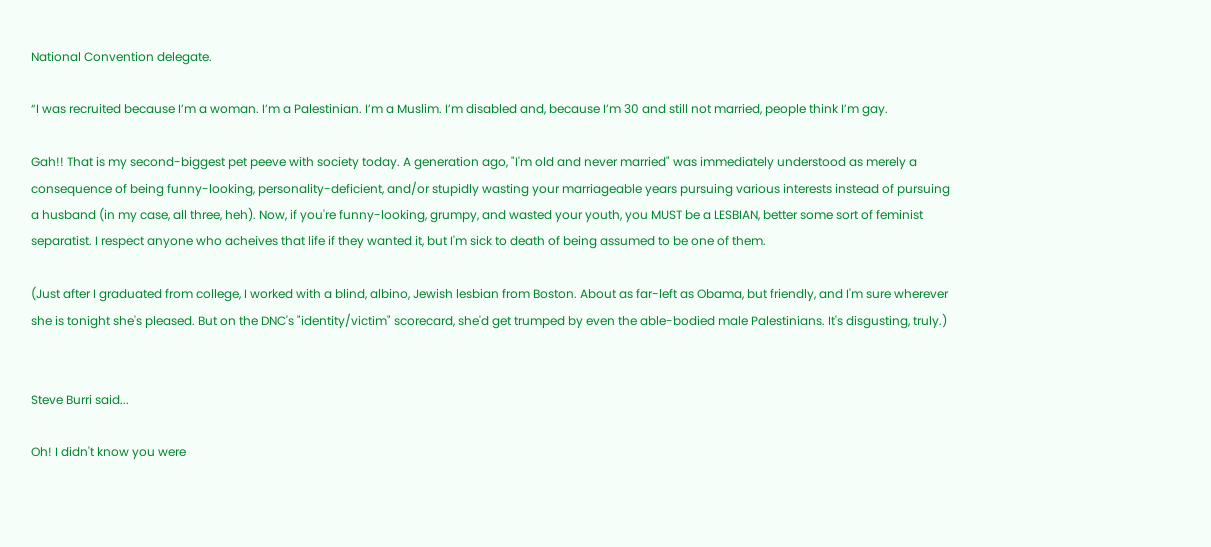National Convention delegate.

“I was recruited because I’m a woman. I’m a Palestinian. I’m a Muslim. I’m disabled and, because I’m 30 and still not married, people think I’m gay.

Gah!! That is my second-biggest pet peeve with society today. A generation ago, "I'm old and never married" was immediately understood as merely a consequence of being funny-looking, personality-deficient, and/or stupidly wasting your marriageable years pursuing various interests instead of pursuing a husband (in my case, all three, heh). Now, if you're funny-looking, grumpy, and wasted your youth, you MUST be a LESBIAN, better some sort of feminist separatist. I respect anyone who acheives that life if they wanted it, but I'm sick to death of being assumed to be one of them.

(Just after I graduated from college, I worked with a blind, albino, Jewish lesbian from Boston. About as far-left as Obama, but friendly, and I'm sure wherever she is tonight she's pleased. But on the DNC's "identity/victim" scorecard, she'd get trumped by even the able-bodied male Palestinians. It's disgusting, truly.)


Steve Burri said...

Oh! I didn't know you were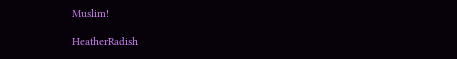Muslim!

HeatherRadish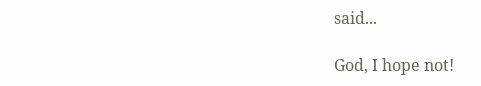said...

God, I hope not!